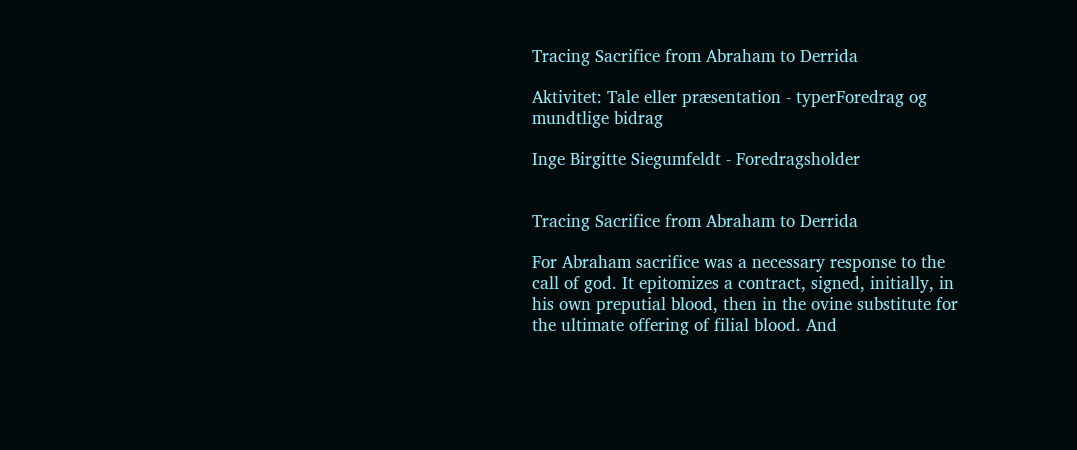Tracing Sacrifice from Abraham to Derrida

Aktivitet: Tale eller præsentation - typerForedrag og mundtlige bidrag

Inge Birgitte Siegumfeldt - Foredragsholder


Tracing Sacrifice from Abraham to Derrida

For Abraham sacrifice was a necessary response to the call of god. It epitomizes a contract, signed, initially, in his own preputial blood, then in the ovine substitute for the ultimate offering of filial blood. And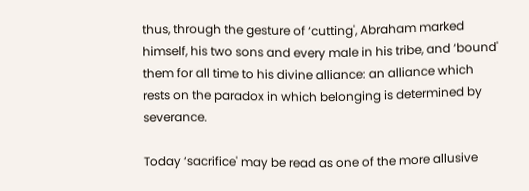thus, through the gesture of ‘cutting', Abraham marked himself, his two sons and every male in his tribe, and ‘bound' them for all time to his divine alliance: an alliance which rests on the paradox in which belonging is determined by severance.

Today ‘sacrifice' may be read as one of the more allusive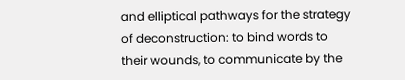and elliptical pathways for the strategy of deconstruction: to bind words to their wounds, to communicate by the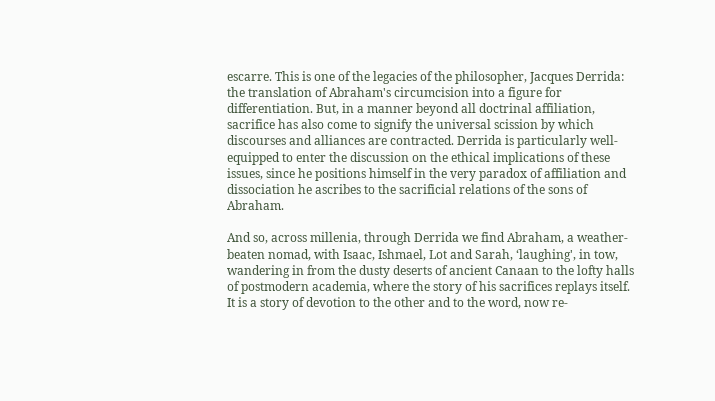escarre. This is one of the legacies of the philosopher, Jacques Derrida: the translation of Abraham's circumcision into a figure for differentiation. But, in a manner beyond all doctrinal affiliation, sacrifice has also come to signify the universal scission by which discourses and alliances are contracted. Derrida is particularly well-equipped to enter the discussion on the ethical implications of these issues, since he positions himself in the very paradox of affiliation and dissociation he ascribes to the sacrificial relations of the sons of Abraham.

And so, across millenia, through Derrida we find Abraham, a weather-beaten nomad, with Isaac, Ishmael, Lot and Sarah, ‘laughing', in tow, wandering in from the dusty deserts of ancient Canaan to the lofty halls of postmodern academia, where the story of his sacrifices replays itself. It is a story of devotion to the other and to the word, now re-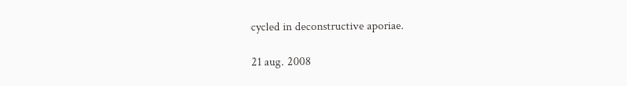cycled in deconstructive aporiae.

21 aug. 2008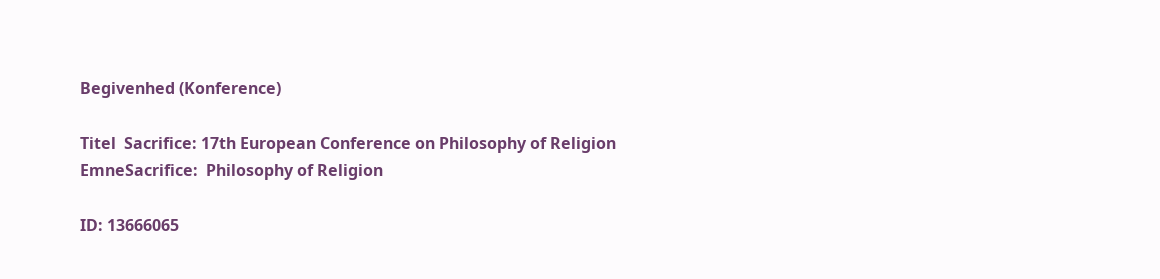Begivenhed (Konference)

Titel  Sacrifice: 17th European Conference on Philosophy of Religion
EmneSacrifice:  Philosophy of Religion

ID: 13666065